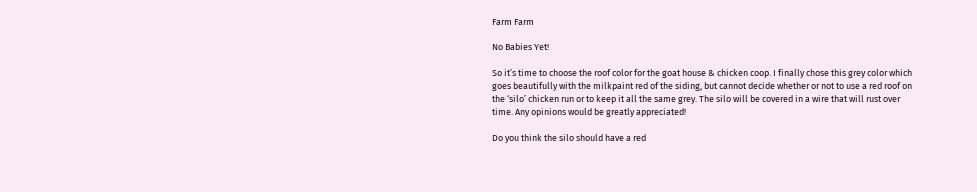Farm Farm

No Babies Yet!

So it’s time to choose the roof color for the goat house & chicken coop. I finally chose this grey color which goes beautifully with the milkpaint red of the siding, but cannot decide whether or not to use a red roof on the ‘silo’ chicken run or to keep it all the same grey. The silo will be covered in a wire that will rust over time. Any opinions would be greatly appreciated!

Do you think the silo should have a red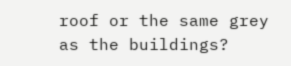roof or the same grey as the buildings?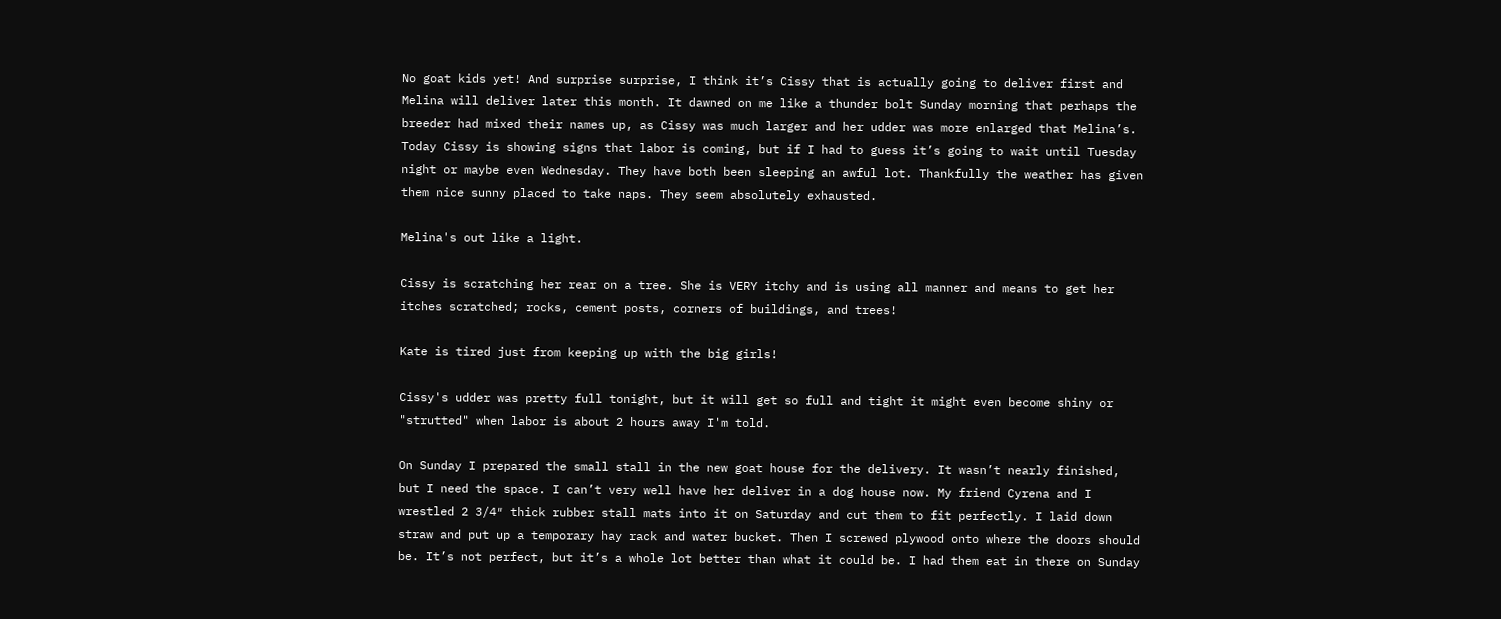No goat kids yet! And surprise surprise, I think it’s Cissy that is actually going to deliver first and Melina will deliver later this month. It dawned on me like a thunder bolt Sunday morning that perhaps the breeder had mixed their names up, as Cissy was much larger and her udder was more enlarged that Melina’s. Today Cissy is showing signs that labor is coming, but if I had to guess it’s going to wait until Tuesday night or maybe even Wednesday. They have both been sleeping an awful lot. Thankfully the weather has given them nice sunny placed to take naps. They seem absolutely exhausted.

Melina's out like a light.

Cissy is scratching her rear on a tree. She is VERY itchy and is using all manner and means to get her itches scratched; rocks, cement posts, corners of buildings, and trees!

Kate is tired just from keeping up with the big girls!

Cissy's udder was pretty full tonight, but it will get so full and tight it might even become shiny or "strutted" when labor is about 2 hours away I'm told.

On Sunday I prepared the small stall in the new goat house for the delivery. It wasn’t nearly finished, but I need the space. I can’t very well have her deliver in a dog house now. My friend Cyrena and I wrestled 2 3/4″ thick rubber stall mats into it on Saturday and cut them to fit perfectly. I laid down straw and put up a temporary hay rack and water bucket. Then I screwed plywood onto where the doors should be. It’s not perfect, but it’s a whole lot better than what it could be. I had them eat in there on Sunday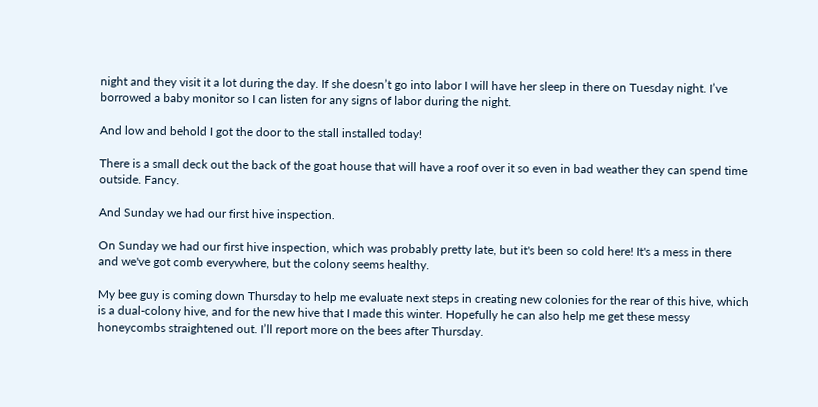night and they visit it a lot during the day. If she doesn’t go into labor I will have her sleep in there on Tuesday night. I’ve borrowed a baby monitor so I can listen for any signs of labor during the night.

And low and behold I got the door to the stall installed today!

There is a small deck out the back of the goat house that will have a roof over it so even in bad weather they can spend time outside. Fancy.

And Sunday we had our first hive inspection.

On Sunday we had our first hive inspection, which was probably pretty late, but it's been so cold here! It's a mess in there and we've got comb everywhere, but the colony seems healthy.

My bee guy is coming down Thursday to help me evaluate next steps in creating new colonies for the rear of this hive, which is a dual-colony hive, and for the new hive that I made this winter. Hopefully he can also help me get these messy honeycombs straightened out. I’ll report more on the bees after Thursday.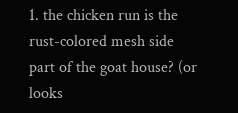1. the chicken run is the rust-colored mesh side part of the goat house? (or looks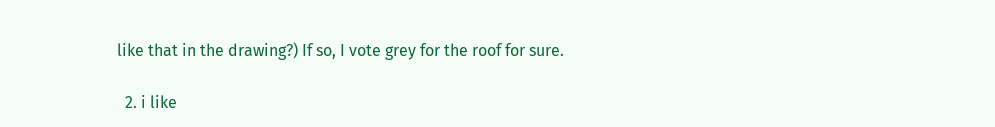like that in the drawing?) If so, I vote grey for the roof for sure.

  2. i like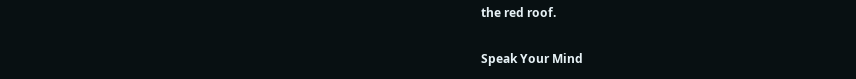the red roof.

Speak Your Mind